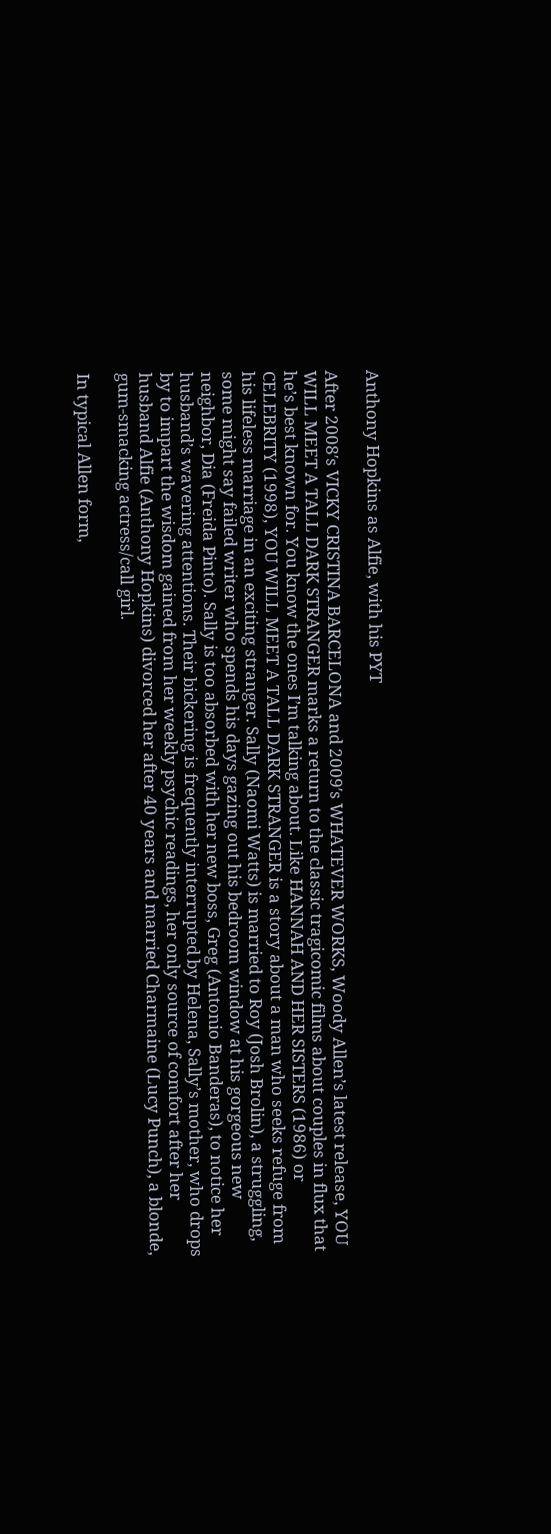Anthony Hopkins as Alfie, with his PYT

After 2008′s VICKY CRISTINA BARCELONA and 2009′s WHATEVER WORKS, Woody Allen’s latest release, YOU WILL MEET A TALL DARK STRANGER marks a return to the classic tragicomic films about couples in flux that he’s best known for. You know the ones I’m talking about. Like HANNAH AND HER SISTERS (1986) or CELEBRITY (1998), YOU WILL MEET A TALL DARK STRANGER is a story about a man who seeks refuge from his lifeless marriage in an exciting stranger. Sally (Naomi Watts) is married to Roy (Josh Brolin), a struggling, some might say failed writer who spends his days gazing out his bedroom window at his gorgeous new neighbor, Dia (Freida Pinto). Sally is too absorbed with her new boss, Greg (Antonio Banderas), to notice her husband’s wavering attentions. Their bickering is frequently interrupted by Helena, Sally’s mother, who drops by to impart the wisdom gained from her weekly psychic readings, her only source of comfort after her husband Alfie (Anthony Hopkins) divorced her after 40 years and married Charmaine (Lucy Punch), a blonde, gum-smacking actress/call girl.

In typical Allen form,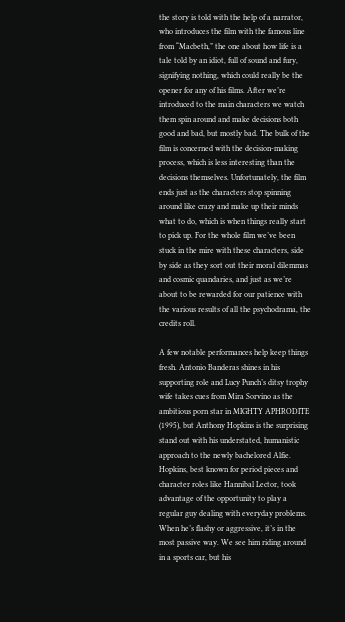the story is told with the help of a narrator, who introduces the film with the famous line from “Macbeth,” the one about how life is a tale told by an idiot, full of sound and fury, signifying nothing, which could really be the opener for any of his films. After we’re introduced to the main characters we watch them spin around and make decisions both good and bad, but mostly bad. The bulk of the film is concerned with the decision-making process, which is less interesting than the decisions themselves. Unfortunately, the film ends just as the characters stop spinning around like crazy and make up their minds what to do, which is when things really start to pick up. For the whole film we’ve been stuck in the mire with these characters, side by side as they sort out their moral dilemmas and cosmic quandaries, and just as we’re about to be rewarded for our patience with the various results of all the psychodrama, the credits roll.

A few notable performances help keep things fresh. Antonio Banderas shines in his supporting role and Lucy Punch’s ditsy trophy wife takes cues from Mira Sorvino as the ambitious porn star in MIGHTY APHRODITE (1995), but Anthony Hopkins is the surprising stand out with his understated, humanistic approach to the newly bachelored Alfie. Hopkins, best known for period pieces and character roles like Hannibal Lector, took advantage of the opportunity to play a regular guy dealing with everyday problems. When he’s flashy or aggressive, it’s in the most passive way. We see him riding around in a sports car, but his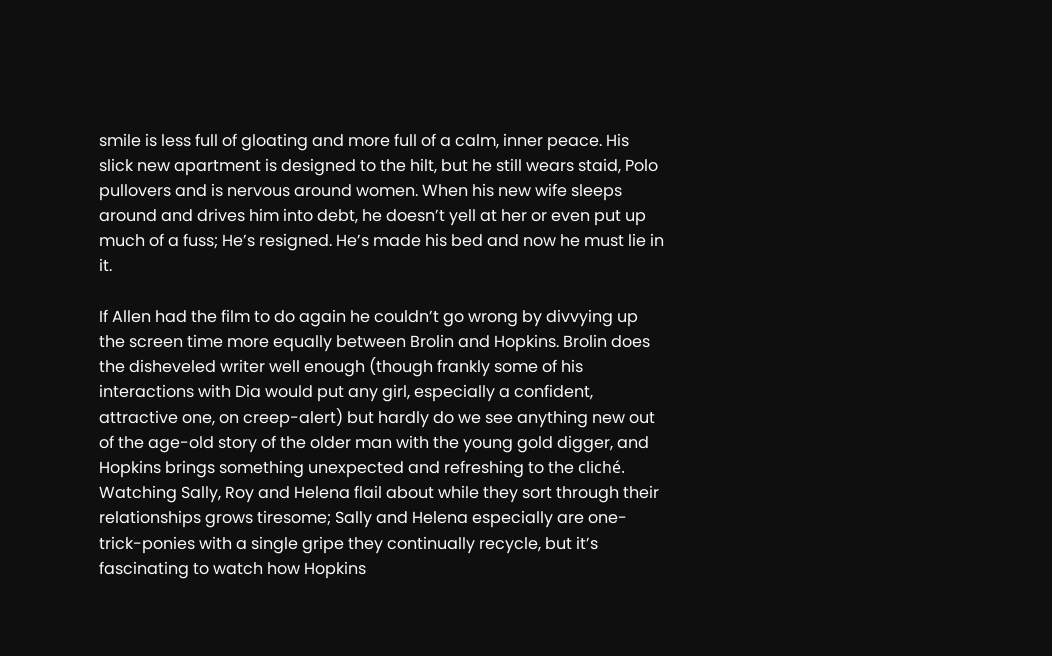smile is less full of gloating and more full of a calm, inner peace. His slick new apartment is designed to the hilt, but he still wears staid, Polo pullovers and is nervous around women. When his new wife sleeps around and drives him into debt, he doesn’t yell at her or even put up much of a fuss; He’s resigned. He’s made his bed and now he must lie in it.

If Allen had the film to do again he couldn’t go wrong by divvying up the screen time more equally between Brolin and Hopkins. Brolin does the disheveled writer well enough (though frankly some of his interactions with Dia would put any girl, especially a confident, attractive one, on creep-alert) but hardly do we see anything new out of the age-old story of the older man with the young gold digger, and Hopkins brings something unexpected and refreshing to the cliché. Watching Sally, Roy and Helena flail about while they sort through their relationships grows tiresome; Sally and Helena especially are one-trick-ponies with a single gripe they continually recycle, but it’s fascinating to watch how Hopkins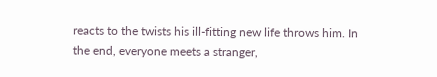reacts to the twists his ill-fitting new life throws him. In the end, everyone meets a stranger,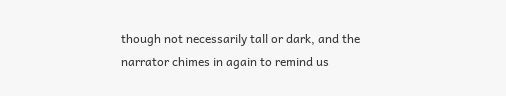though not necessarily tall or dark, and the narrator chimes in again to remind us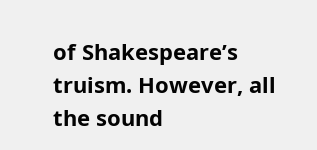of Shakespeare’s truism. However, all the sound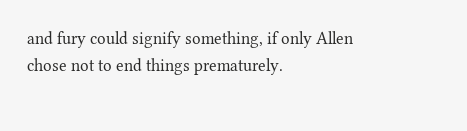and fury could signify something, if only Allen chose not to end things prematurely.